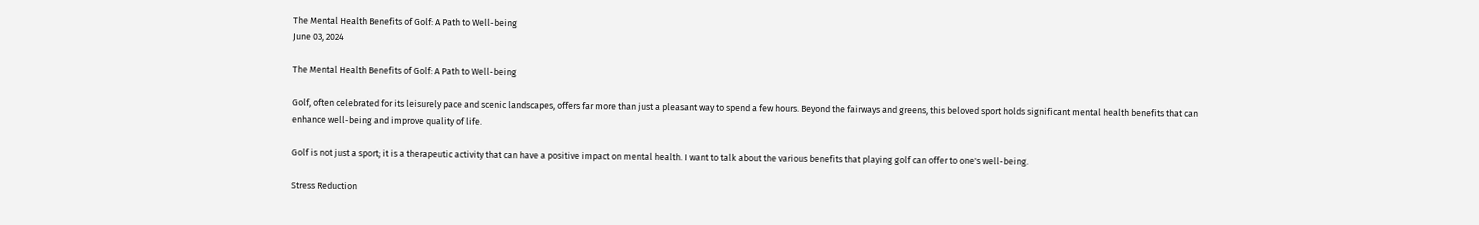The Mental Health Benefits of Golf: A Path to Well-being
June 03, 2024

The Mental Health Benefits of Golf: A Path to Well-being

Golf, often celebrated for its leisurely pace and scenic landscapes, offers far more than just a pleasant way to spend a few hours. Beyond the fairways and greens, this beloved sport holds significant mental health benefits that can enhance well-being and improve quality of life.

Golf is not just a sport; it is a therapeutic activity that can have a positive impact on mental health. I want to talk about the various benefits that playing golf can offer to one's well-being.

Stress Reduction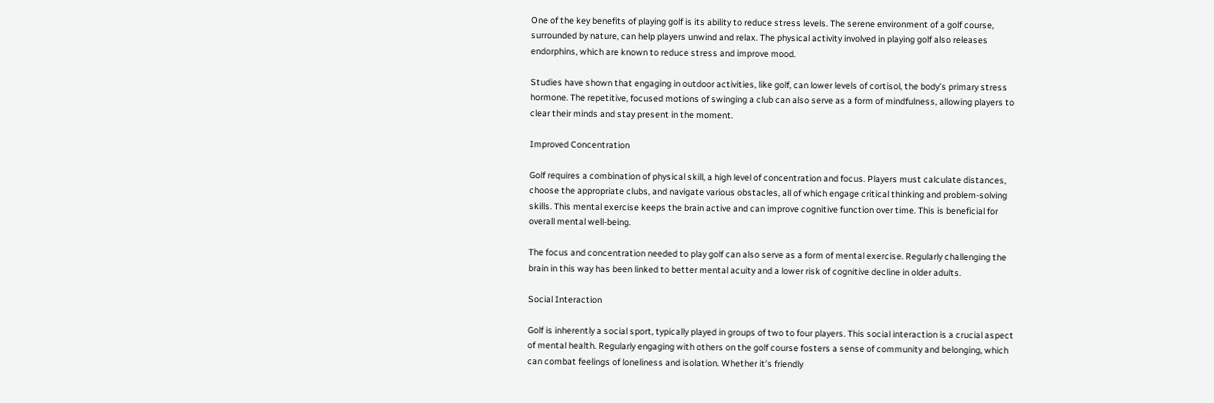One of the key benefits of playing golf is its ability to reduce stress levels. The serene environment of a golf course, surrounded by nature, can help players unwind and relax. The physical activity involved in playing golf also releases endorphins, which are known to reduce stress and improve mood.

Studies have shown that engaging in outdoor activities, like golf, can lower levels of cortisol, the body’s primary stress hormone. The repetitive, focused motions of swinging a club can also serve as a form of mindfulness, allowing players to clear their minds and stay present in the moment.

Improved Concentration

Golf requires a combination of physical skill, a high level of concentration and focus. Players must calculate distances, choose the appropriate clubs, and navigate various obstacles, all of which engage critical thinking and problem-solving skills. This mental exercise keeps the brain active and can improve cognitive function over time. This is beneficial for overall mental well-being.

The focus and concentration needed to play golf can also serve as a form of mental exercise. Regularly challenging the brain in this way has been linked to better mental acuity and a lower risk of cognitive decline in older adults.

Social Interaction

Golf is inherently a social sport, typically played in groups of two to four players. This social interaction is a crucial aspect of mental health. Regularly engaging with others on the golf course fosters a sense of community and belonging, which can combat feelings of loneliness and isolation. Whether it’s friendly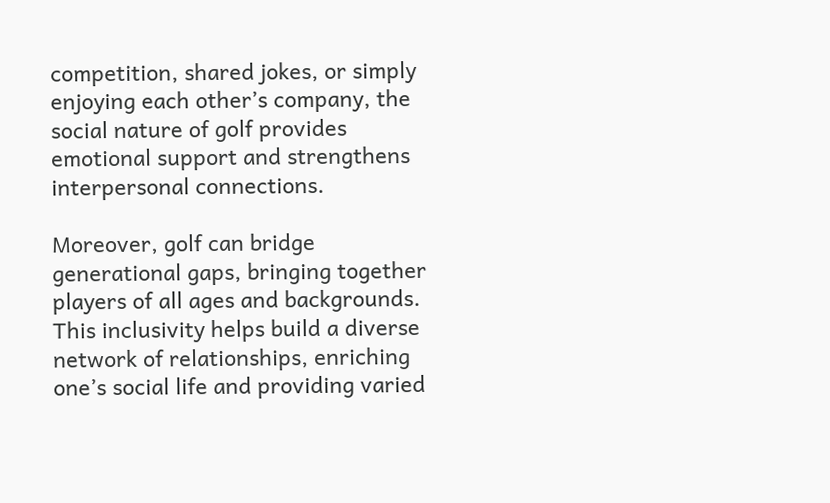competition, shared jokes, or simply enjoying each other’s company, the social nature of golf provides emotional support and strengthens interpersonal connections.

Moreover, golf can bridge generational gaps, bringing together players of all ages and backgrounds. This inclusivity helps build a diverse network of relationships, enriching one’s social life and providing varied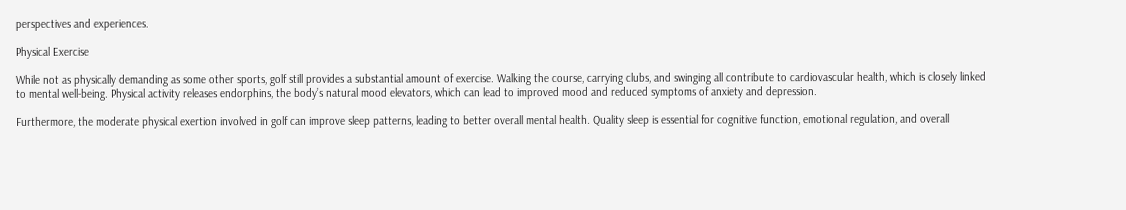perspectives and experiences.

Physical Exercise

While not as physically demanding as some other sports, golf still provides a substantial amount of exercise. Walking the course, carrying clubs, and swinging all contribute to cardiovascular health, which is closely linked to mental well-being. Physical activity releases endorphins, the body’s natural mood elevators, which can lead to improved mood and reduced symptoms of anxiety and depression.

Furthermore, the moderate physical exertion involved in golf can improve sleep patterns, leading to better overall mental health. Quality sleep is essential for cognitive function, emotional regulation, and overall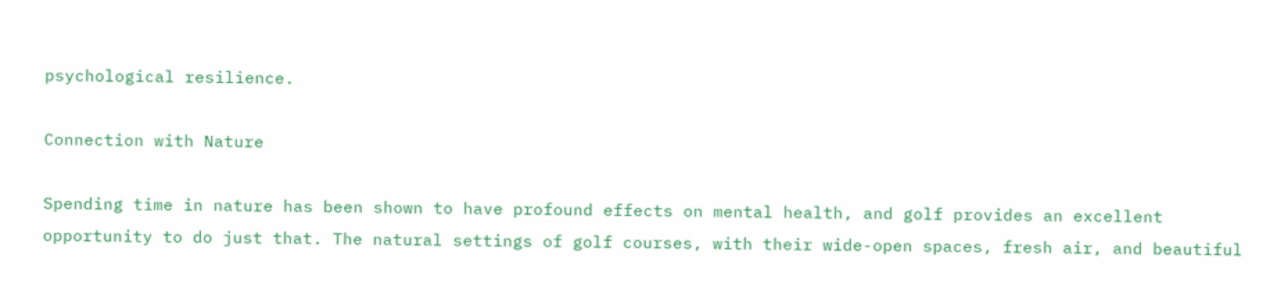psychological resilience.

Connection with Nature

Spending time in nature has been shown to have profound effects on mental health, and golf provides an excellent opportunity to do just that. The natural settings of golf courses, with their wide-open spaces, fresh air, and beautiful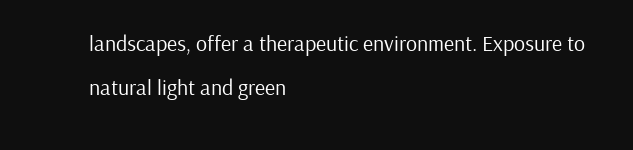landscapes, offer a therapeutic environment. Exposure to natural light and green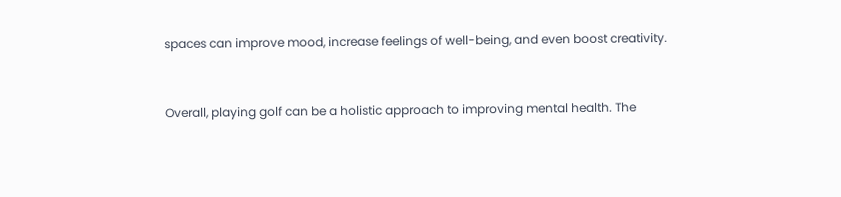spaces can improve mood, increase feelings of well-being, and even boost creativity.


Overall, playing golf can be a holistic approach to improving mental health. The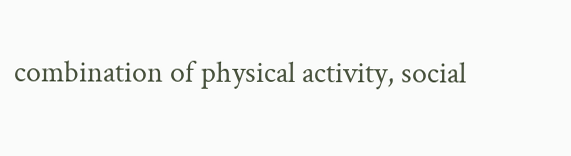combination of physical activity, social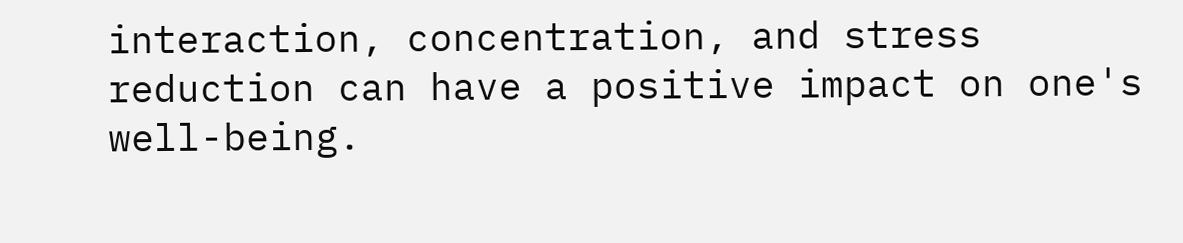interaction, concentration, and stress reduction can have a positive impact on one's well-being.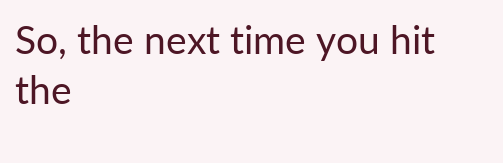So, the next time you hit the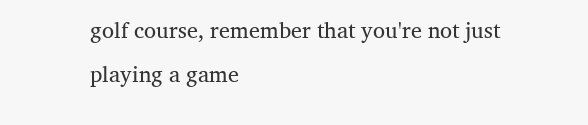golf course, remember that you're not just playing a game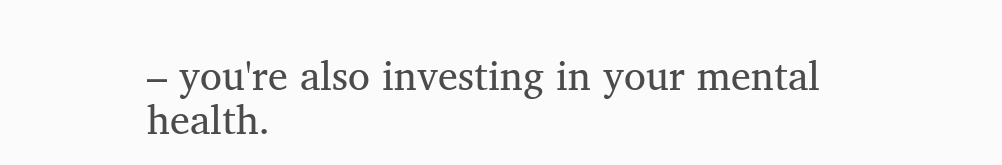– you're also investing in your mental health.